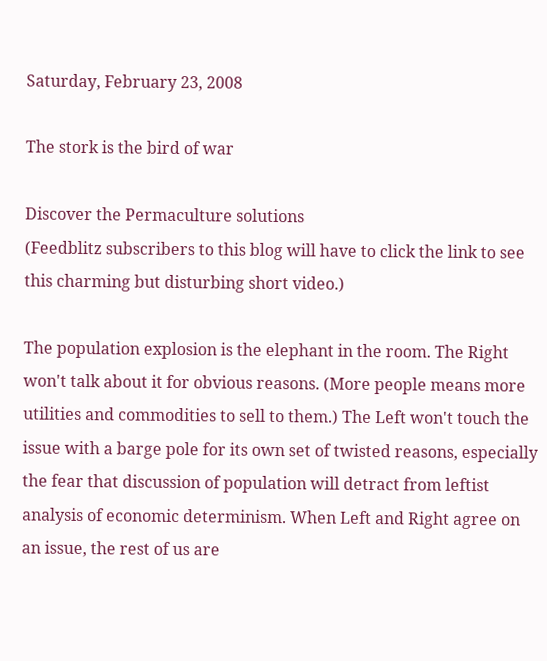Saturday, February 23, 2008

The stork is the bird of war

Discover the Permaculture solutions
(Feedblitz subscribers to this blog will have to click the link to see this charming but disturbing short video.)

The population explosion is the elephant in the room. The Right won't talk about it for obvious reasons. (More people means more utilities and commodities to sell to them.) The Left won't touch the issue with a barge pole for its own set of twisted reasons, especially the fear that discussion of population will detract from leftist analysis of economic determinism. When Left and Right agree on an issue, the rest of us are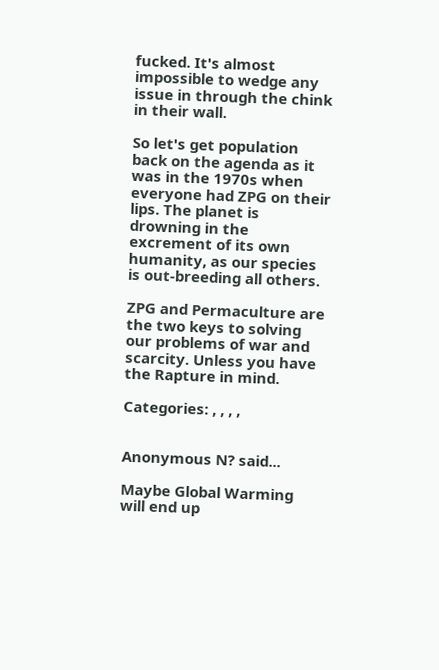fucked. It's almost impossible to wedge any issue in through the chink in their wall.

So let's get population back on the agenda as it was in the 1970s when everyone had ZPG on their lips. The planet is drowning in the excrement of its own humanity, as our species is out-breeding all others.

ZPG and Permaculture are the two keys to solving our problems of war and scarcity. Unless you have the Rapture in mind.

Categories: , , , ,


Anonymous N? said...

Maybe Global Warming will end up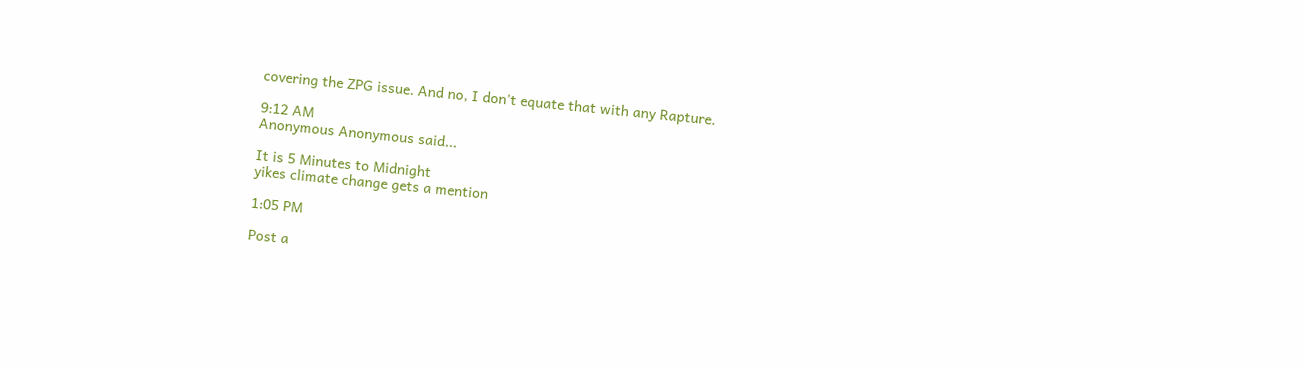covering the ZPG issue. And no, I don't equate that with any Rapture.

9:12 AM
Anonymous Anonymous said...

It is 5 Minutes to Midnight
yikes climate change gets a mention

1:05 PM

Post a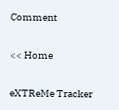Comment

<< Home

eXTReMe Tracker